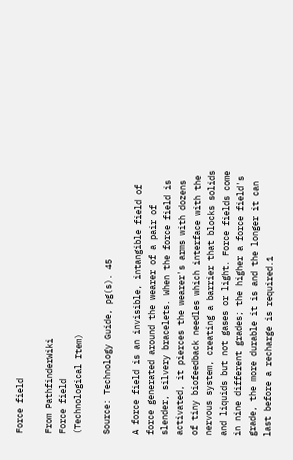Force field

From PathfinderWiki
Force field
(Technological Item)

Source: Technology Guide, pg(s). 45

A force field is an invisible, intangible field of force generated around the wearer of a pair of slender, silvery bracelets. When the force field is activated, it pierces the wearer's arms with dozens of tiny biofeedback needles which interface with the nervous system, creating a barrier that blocks solids and liquids but not gases or light. Force fields come in nine different grades; the higher a force field's grade, the more durable it is and the longer it can last before a recharge is required.1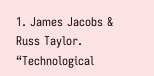1. James Jacobs & Russ Taylor. “Technological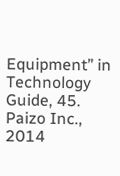Equipment” in Technology Guide, 45. Paizo Inc., 2014